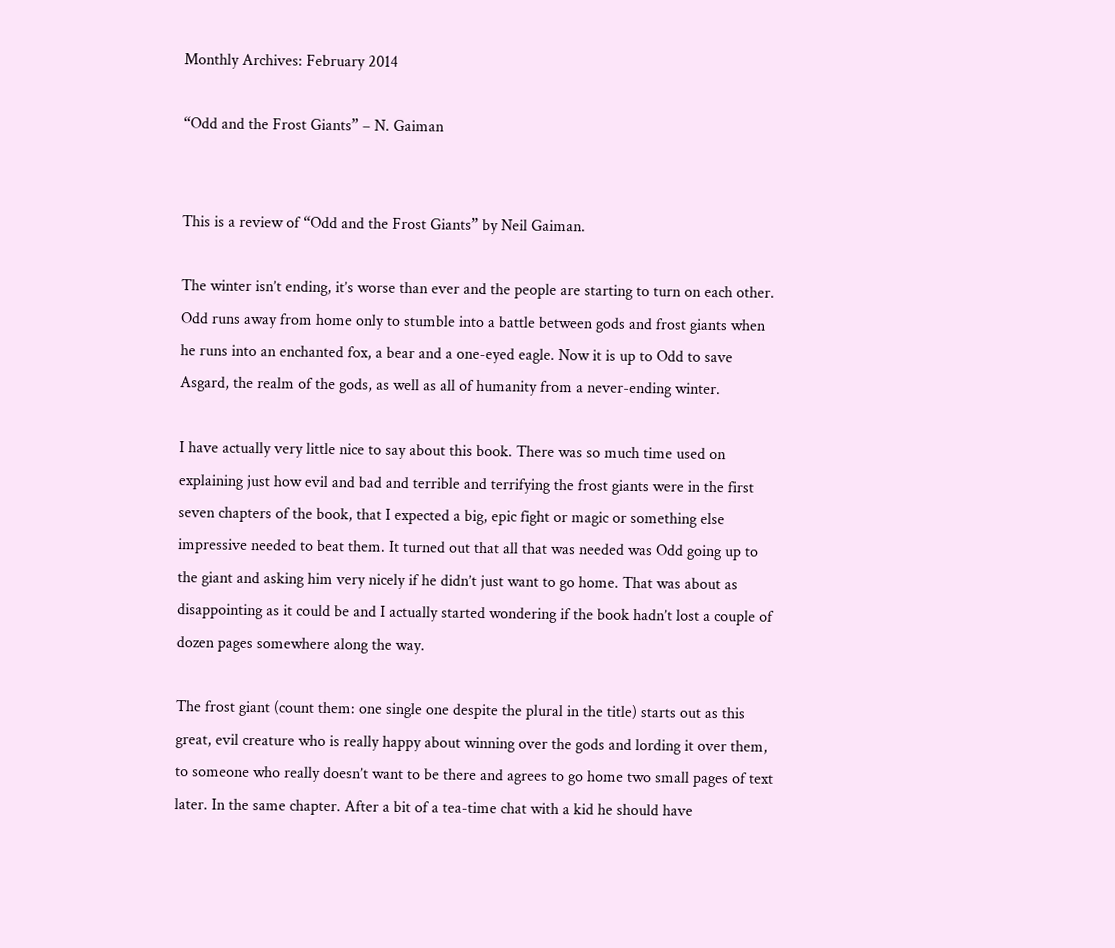Monthly Archives: February 2014

“Odd and the Frost Giants” – N. Gaiman


This is a review of “Odd and the Frost Giants” by Neil Gaiman.

The winter isn’t ending, it’s worse than ever and the people are starting to turn on each other. Odd runs away from home only to stumble into a battle between gods and frost giants when he runs into an enchanted fox, a bear and a one-eyed eagle. Now it is up to Odd to save Asgard, the realm of the gods, as well as all of humanity from a never-ending winter.

I have actually very little nice to say about this book. There was so much time used on explaining just how evil and bad and terrible and terrifying the frost giants were in the first seven chapters of the book, that I expected a big, epic fight or magic or something else impressive needed to beat them. It turned out that all that was needed was Odd going up to the giant and asking him very nicely if he didn’t just want to go home. That was about as disappointing as it could be and I actually started wondering if the book hadn’t lost a couple of dozen pages somewhere along the way.

The frost giant (count them: one single one despite the plural in the title) starts out as this great, evil creature who is really happy about winning over the gods and lording it over them, to someone who really doesn’t want to be there and agrees to go home two small pages of text later. In the same chapter. After a bit of a tea-time chat with a kid he should have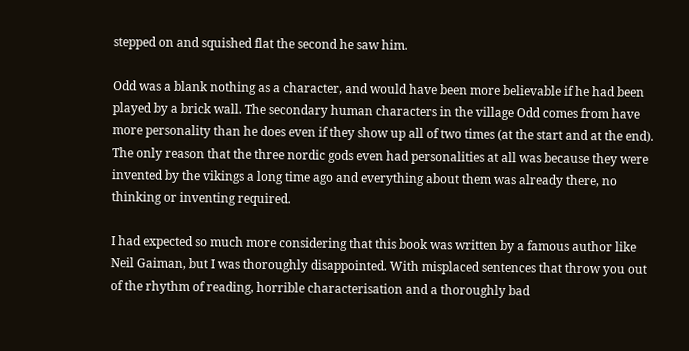stepped on and squished flat the second he saw him.

Odd was a blank nothing as a character, and would have been more believable if he had been played by a brick wall. The secondary human characters in the village Odd comes from have more personality than he does even if they show up all of two times (at the start and at the end). The only reason that the three nordic gods even had personalities at all was because they were invented by the vikings a long time ago and everything about them was already there, no thinking or inventing required.

I had expected so much more considering that this book was written by a famous author like Neil Gaiman, but I was thoroughly disappointed. With misplaced sentences that throw you out of the rhythm of reading, horrible characterisation and a thoroughly bad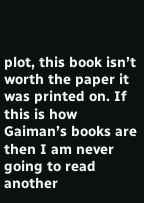plot, this book isn’t worth the paper it was printed on. If this is how Gaiman’s books are then I am never going to read another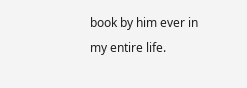book by him ever in my entire life.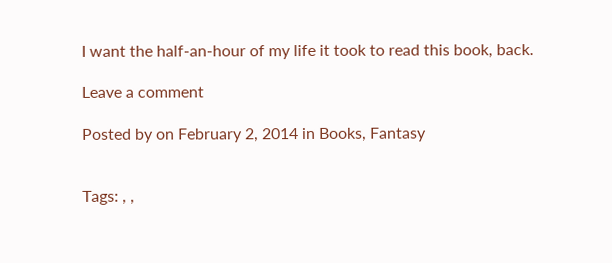I want the half-an-hour of my life it took to read this book, back.

Leave a comment

Posted by on February 2, 2014 in Books, Fantasy


Tags: , ,